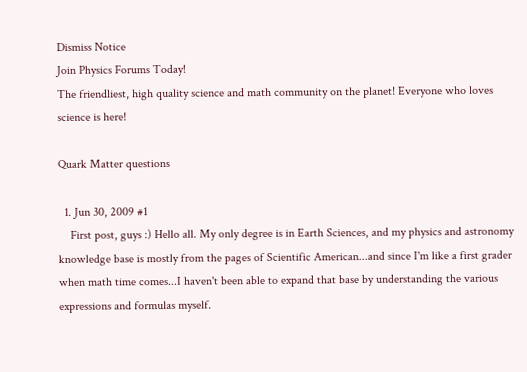Dismiss Notice
Join Physics Forums Today!
The friendliest, high quality science and math community on the planet! Everyone who loves science is here!

Quark Matter questions

  1. Jun 30, 2009 #1
    First post, guys :) Hello all. My only degree is in Earth Sciences, and my physics and astronomy knowledge base is mostly from the pages of Scientific American...and since I'm like a first grader when math time comes...I haven't been able to expand that base by understanding the various expressions and formulas myself.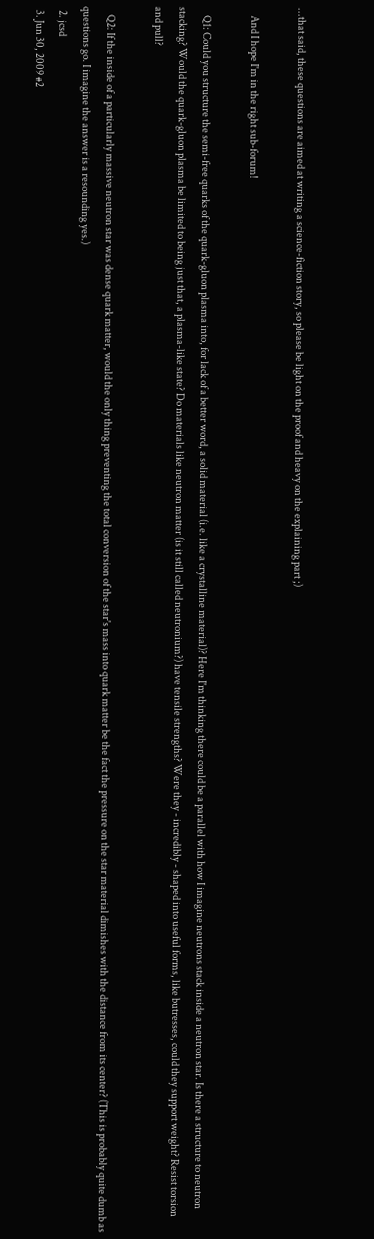...that said, these questions are aimed at writing a science-fiction story, so please be light on the proof and heavy on the explaining part ;)

    And I hope I'm in the right sub-forum!

    Q1: Could you structure the semi-free quarks of the quark-gluon plasma into, for lack of a better word, a solid material (i.e. like a crystalline material)? Here I'm thinking there could be a parallel with how I imagine neutrons stack inside a neutron star. Is there a structure to neutron stacking? Would the quark-gluon plasma be limited to being just that, a plasma-like state? Do materials like neutron matter (is it still called neutronium?) have tensile strengths? Were they - incredibly - shaped into useful forms, like butresses, could they support weight? Resist torsion and pull?

    Q2: If the inside of a particularly massive neutron star was dense quark matter, would the only thing preventing the total conversion of the star's mass into quark matter be the fact the pressure on the star material dimishes with the distance from its center? (This is probably quite dumb as questions go. I imagine the answer is a resounding yes.)
  2. jcsd
  3. Jun 30, 2009 #2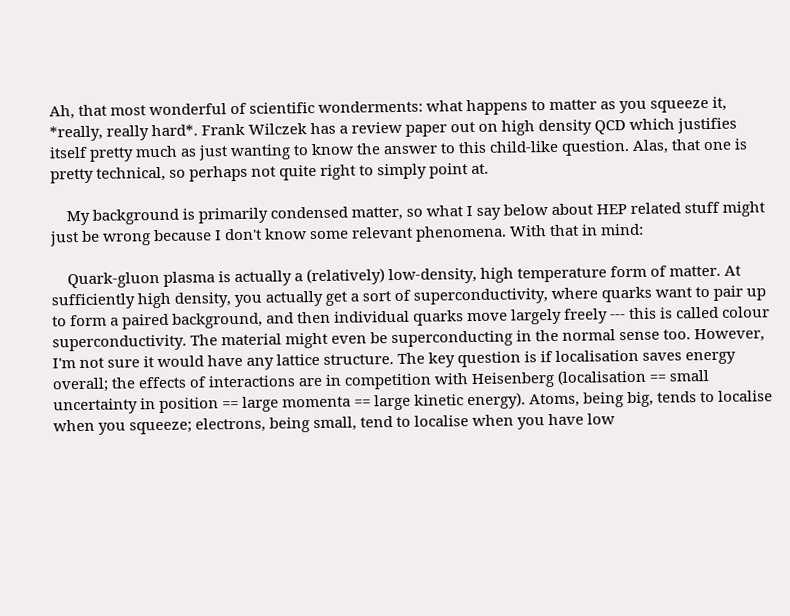Ah, that most wonderful of scientific wonderments: what happens to matter as you squeeze it, *really, really hard*. Frank Wilczek has a review paper out on high density QCD which justifies itself pretty much as just wanting to know the answer to this child-like question. Alas, that one is pretty technical, so perhaps not quite right to simply point at.

    My background is primarily condensed matter, so what I say below about HEP related stuff might just be wrong because I don't know some relevant phenomena. With that in mind:

    Quark-gluon plasma is actually a (relatively) low-density, high temperature form of matter. At sufficiently high density, you actually get a sort of superconductivity, where quarks want to pair up to form a paired background, and then individual quarks move largely freely --- this is called colour superconductivity. The material might even be superconducting in the normal sense too. However, I'm not sure it would have any lattice structure. The key question is if localisation saves energy overall; the effects of interactions are in competition with Heisenberg (localisation == small uncertainty in position == large momenta == large kinetic energy). Atoms, being big, tends to localise when you squeeze; electrons, being small, tend to localise when you have low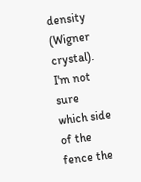density (Wigner crystal). I'm not sure which side of the fence the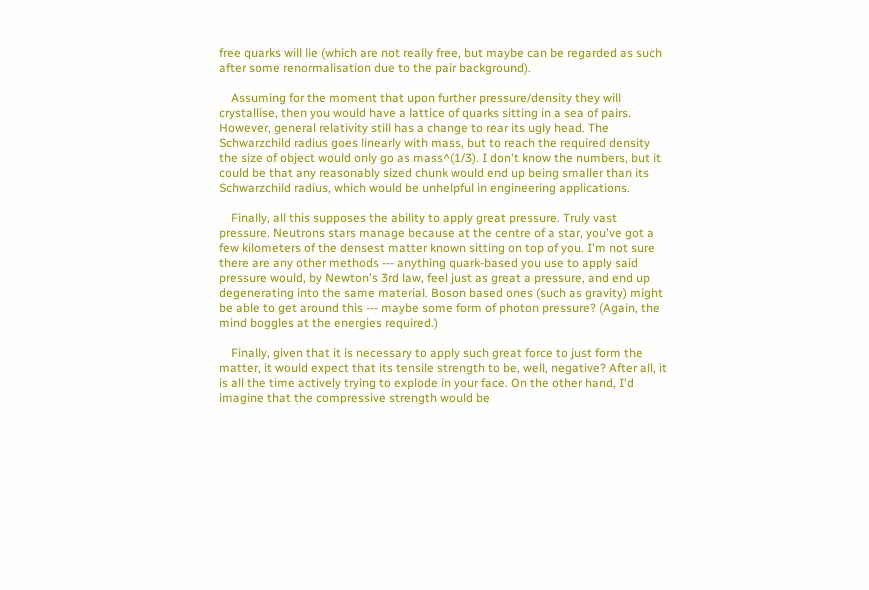free quarks will lie (which are not really free, but maybe can be regarded as such after some renormalisation due to the pair background).

    Assuming for the moment that upon further pressure/density they will crystallise, then you would have a lattice of quarks sitting in a sea of pairs. However, general relativity still has a change to rear its ugly head. The Schwarzchild radius goes linearly with mass, but to reach the required density the size of object would only go as mass^(1/3). I don't know the numbers, but it could be that any reasonably sized chunk would end up being smaller than its Schwarzchild radius, which would be unhelpful in engineering applications.

    Finally, all this supposes the ability to apply great pressure. Truly vast pressure. Neutrons stars manage because at the centre of a star, you've got a few kilometers of the densest matter known sitting on top of you. I'm not sure there are any other methods --- anything quark-based you use to apply said pressure would, by Newton's 3rd law, feel just as great a pressure, and end up degenerating into the same material. Boson based ones (such as gravity) might be able to get around this --- maybe some form of photon pressure? (Again, the mind boggles at the energies required.)

    Finally, given that it is necessary to apply such great force to just form the matter, it would expect that its tensile strength to be, well, negative? After all, it is all the time actively trying to explode in your face. On the other hand, I'd imagine that the compressive strength would be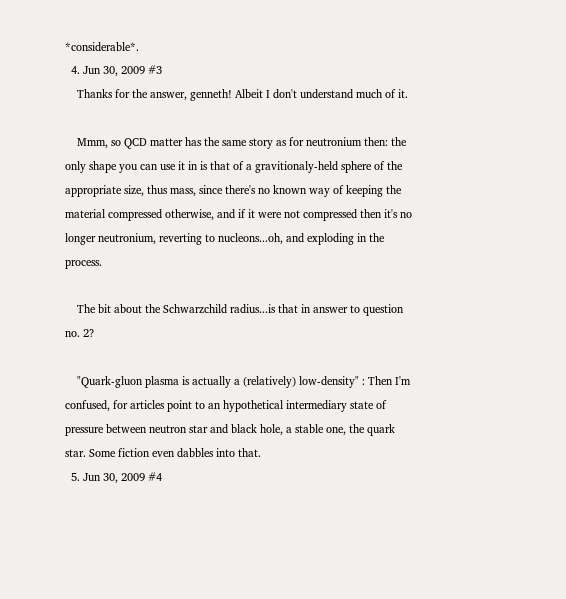*considerable*.
  4. Jun 30, 2009 #3
    Thanks for the answer, genneth! Albeit I don't understand much of it.

    Mmm, so QCD matter has the same story as for neutronium then: the only shape you can use it in is that of a gravitionaly-held sphere of the appropriate size, thus mass, since there's no known way of keeping the material compressed otherwise, and if it were not compressed then it's no longer neutronium, reverting to nucleons...oh, and exploding in the process.

    The bit about the Schwarzchild radius...is that in answer to question no. 2?

    "Quark-gluon plasma is actually a (relatively) low-density" : Then I'm confused, for articles point to an hypothetical intermediary state of pressure between neutron star and black hole, a stable one, the quark star. Some fiction even dabbles into that.
  5. Jun 30, 2009 #4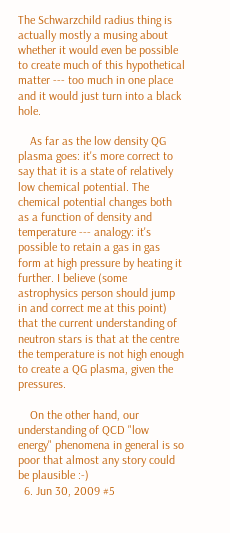The Schwarzchild radius thing is actually mostly a musing about whether it would even be possible to create much of this hypothetical matter --- too much in one place and it would just turn into a black hole.

    As far as the low density QG plasma goes: it's more correct to say that it is a state of relatively low chemical potential. The chemical potential changes both as a function of density and temperature --- analogy: it's possible to retain a gas in gas form at high pressure by heating it further. I believe (some astrophysics person should jump in and correct me at this point) that the current understanding of neutron stars is that at the centre the temperature is not high enough to create a QG plasma, given the pressures.

    On the other hand, our understanding of QCD "low energy" phenomena in general is so poor that almost any story could be plausible :-)
  6. Jun 30, 2009 #5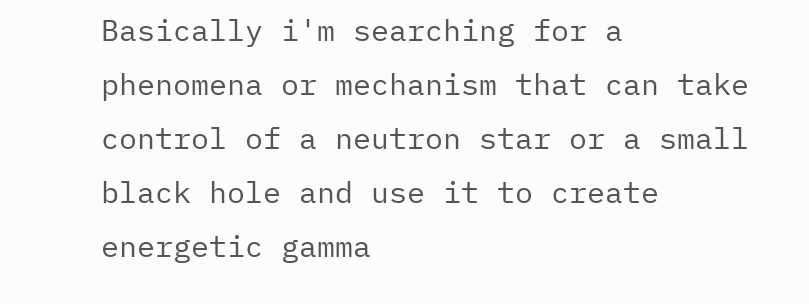Basically i'm searching for a phenomena or mechanism that can take control of a neutron star or a small black hole and use it to create energetic gamma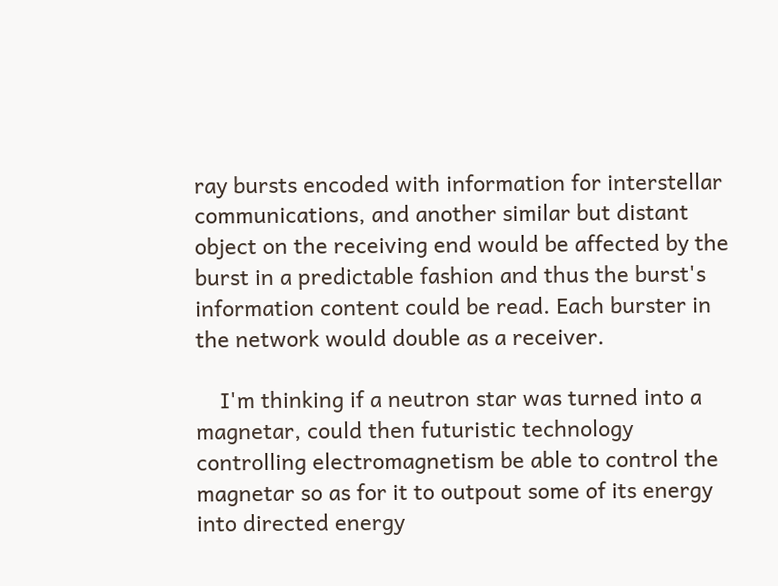ray bursts encoded with information for interstellar communications, and another similar but distant object on the receiving end would be affected by the burst in a predictable fashion and thus the burst's information content could be read. Each burster in the network would double as a receiver.

    I'm thinking if a neutron star was turned into a magnetar, could then futuristic technology controlling electromagnetism be able to control the magnetar so as for it to outpout some of its energy into directed energy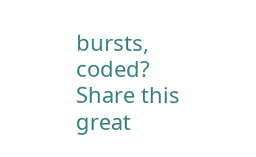bursts, coded?
Share this great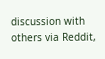discussion with others via Reddit,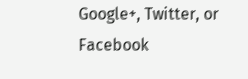Google+, Twitter, or Facebook